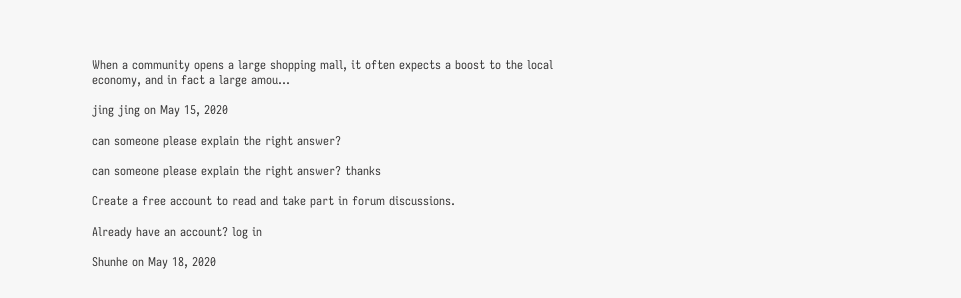When a community opens a large shopping mall, it often expects a boost to the local economy, and in fact a large amou...

jing jing on May 15, 2020

can someone please explain the right answer?

can someone please explain the right answer? thanks

Create a free account to read and take part in forum discussions.

Already have an account? log in

Shunhe on May 18, 2020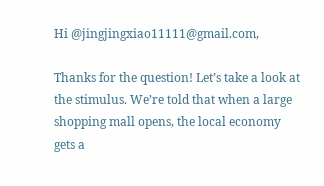Hi @jingjingxiao11111@gmail.com,

Thanks for the question! Let’s take a look at the stimulus. We’re told that when a large shopping mall opens, the local economy gets a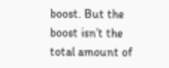boost. But the boost isn’t the total amount of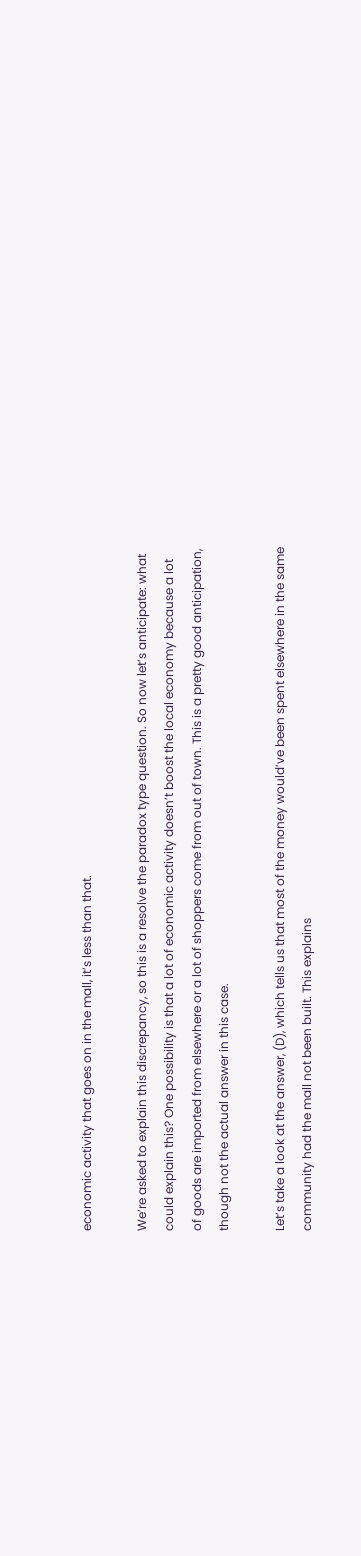economic activity that goes on in the mall, it’s less than that.

We’re asked to explain this discrepancy, so this is a resolve the paradox type question. So now let’s anticipate: what could explain this? One possibility is that a lot of economic activity doesn’t boost the local economy because a lot of goods are imported from elsewhere or a lot of shoppers come from out of town. This is a pretty good anticipation, though not the actual answer in this case.

Let’s take a look at the answer, (D), which tells us that most of the money would’ve been spent elsewhere in the same community had the mall not been built. This explains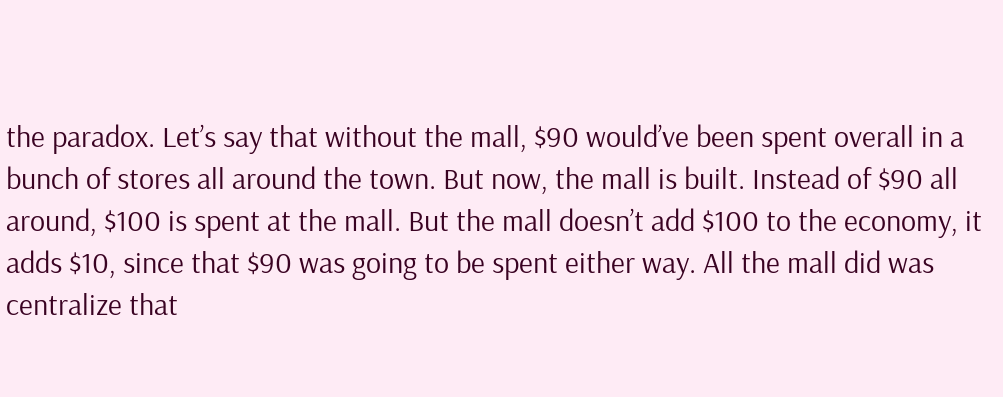the paradox. Let’s say that without the mall, $90 would’ve been spent overall in a bunch of stores all around the town. But now, the mall is built. Instead of $90 all around, $100 is spent at the mall. But the mall doesn’t add $100 to the economy, it adds $10, since that $90 was going to be spent either way. All the mall did was centralize that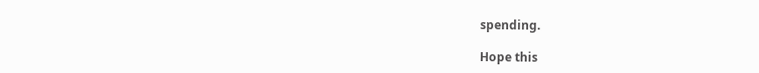spending.

Hope this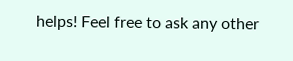helps! Feel free to ask any other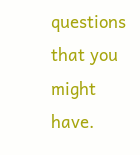questions that you might have.